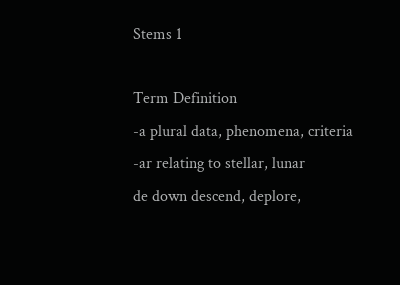Stems 1

Term Definition
-a plural data, phenomena, criteria
-ar relating to stellar, lunar
de down descend, deplore,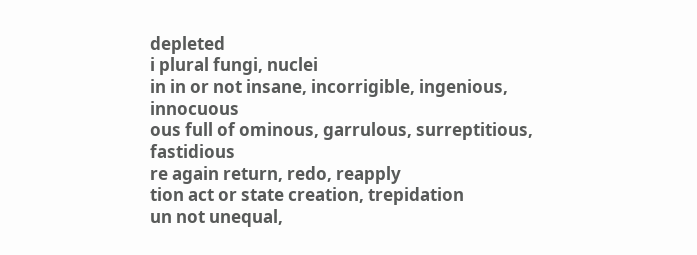depleted
i plural fungi, nuclei
in in or not insane, incorrigible, ingenious, innocuous
ous full of ominous, garrulous, surreptitious, fastidious
re again return, redo, reapply
tion act or state creation, trepidation
un not unequal,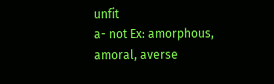unfit
a- not Ex: amorphous, amoral, averse